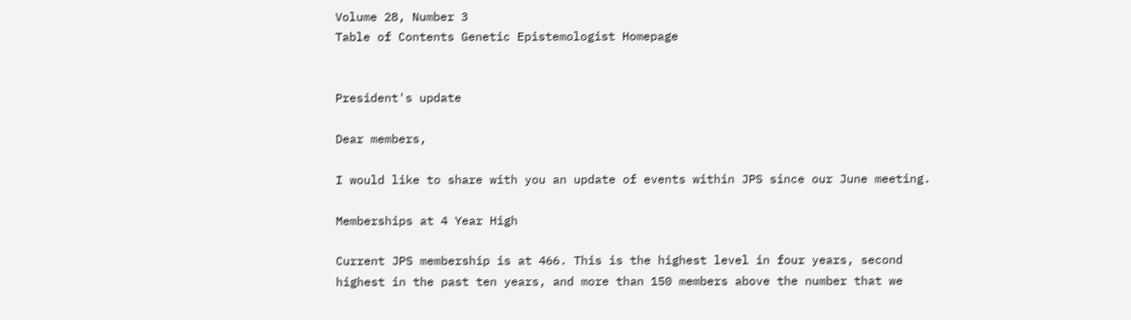Volume 28, Number 3
Table of Contents Genetic Epistemologist Homepage


President's update

Dear members,

I would like to share with you an update of events within JPS since our June meeting.

Memberships at 4 Year High

Current JPS membership is at 466. This is the highest level in four years, second highest in the past ten years, and more than 150 members above the number that we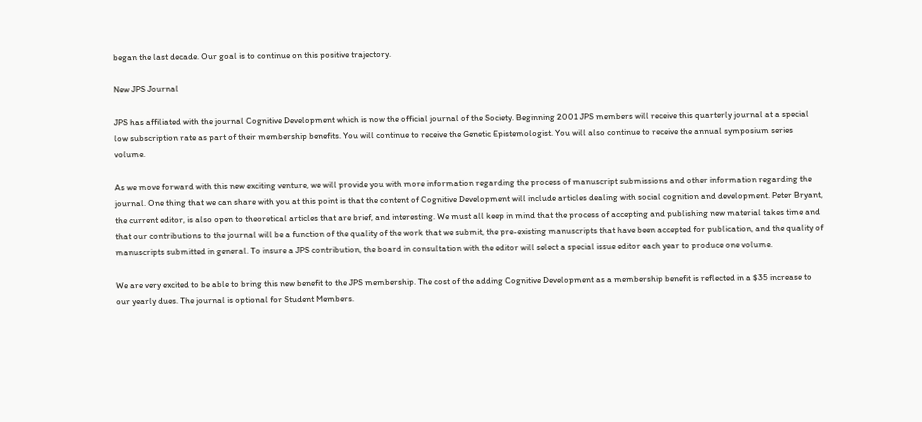began the last decade. Our goal is to continue on this positive trajectory.

New JPS Journal

JPS has affiliated with the journal Cognitive Development which is now the official journal of the Society. Beginning 2001 JPS members will receive this quarterly journal at a special low subscription rate as part of their membership benefits. You will continue to receive the Genetic Epistemologist. You will also continue to receive the annual symposium series volume.

As we move forward with this new exciting venture, we will provide you with more information regarding the process of manuscript submissions and other information regarding the journal. One thing that we can share with you at this point is that the content of Cognitive Development will include articles dealing with social cognition and development. Peter Bryant, the current editor, is also open to theoretical articles that are brief, and interesting. We must all keep in mind that the process of accepting and publishing new material takes time and that our contributions to the journal will be a function of the quality of the work that we submit, the pre-existing manuscripts that have been accepted for publication, and the quality of manuscripts submitted in general. To insure a JPS contribution, the board in consultation with the editor will select a special issue editor each year to produce one volume.

We are very excited to be able to bring this new benefit to the JPS membership. The cost of the adding Cognitive Development as a membership benefit is reflected in a $35 increase to our yearly dues. The journal is optional for Student Members.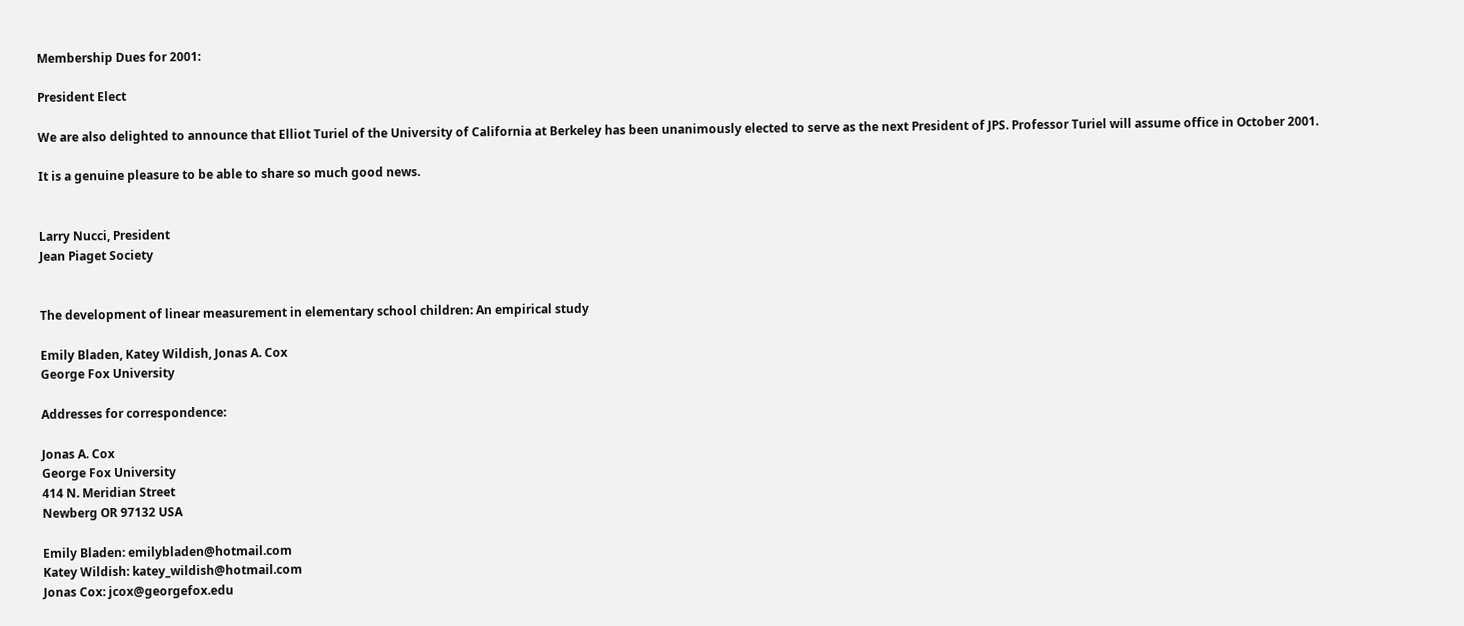Membership Dues for 2001:

President Elect

We are also delighted to announce that Elliot Turiel of the University of California at Berkeley has been unanimously elected to serve as the next President of JPS. Professor Turiel will assume office in October 2001.

It is a genuine pleasure to be able to share so much good news.


Larry Nucci, President
Jean Piaget Society


The development of linear measurement in elementary school children: An empirical study

Emily Bladen, Katey Wildish, Jonas A. Cox
George Fox University

Addresses for correspondence:

Jonas A. Cox
George Fox University
414 N. Meridian Street
Newberg OR 97132 USA

Emily Bladen: emilybladen@hotmail.com
Katey Wildish: katey_wildish@hotmail.com
Jonas Cox: jcox@georgefox.edu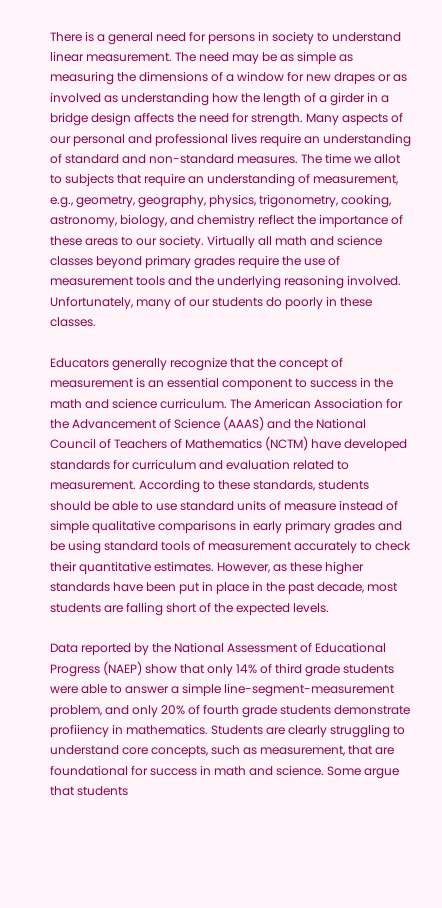There is a general need for persons in society to understand linear measurement. The need may be as simple as measuring the dimensions of a window for new drapes or as involved as understanding how the length of a girder in a bridge design affects the need for strength. Many aspects of our personal and professional lives require an understanding of standard and non-standard measures. The time we allot to subjects that require an understanding of measurement, e.g., geometry, geography, physics, trigonometry, cooking, astronomy, biology, and chemistry reflect the importance of these areas to our society. Virtually all math and science classes beyond primary grades require the use of measurement tools and the underlying reasoning involved. Unfortunately, many of our students do poorly in these classes.

Educators generally recognize that the concept of measurement is an essential component to success in the math and science curriculum. The American Association for the Advancement of Science (AAAS) and the National Council of Teachers of Mathematics (NCTM) have developed standards for curriculum and evaluation related to measurement. According to these standards, students should be able to use standard units of measure instead of simple qualitative comparisons in early primary grades and be using standard tools of measurement accurately to check their quantitative estimates. However, as these higher standards have been put in place in the past decade, most students are falling short of the expected levels.

Data reported by the National Assessment of Educational Progress (NAEP) show that only 14% of third grade students were able to answer a simple line-segment-measurement problem, and only 20% of fourth grade students demonstrate profiiency in mathematics. Students are clearly struggling to understand core concepts, such as measurement, that are foundational for success in math and science. Some argue that students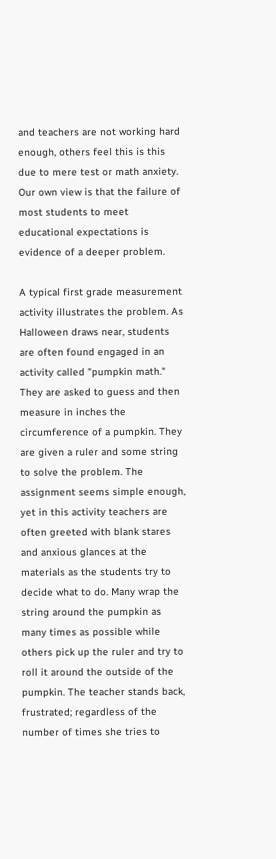and teachers are not working hard enough, others feel this is this due to mere test or math anxiety. Our own view is that the failure of most students to meet educational expectations is evidence of a deeper problem.

A typical first grade measurement activity illustrates the problem. As Halloween draws near, students are often found engaged in an activity called "pumpkin math." They are asked to guess and then measure in inches the circumference of a pumpkin. They are given a ruler and some string to solve the problem. The assignment seems simple enough, yet in this activity teachers are often greeted with blank stares and anxious glances at the materials as the students try to decide what to do. Many wrap the string around the pumpkin as many times as possible while others pick up the ruler and try to roll it around the outside of the pumpkin. The teacher stands back, frustrated; regardless of the number of times she tries to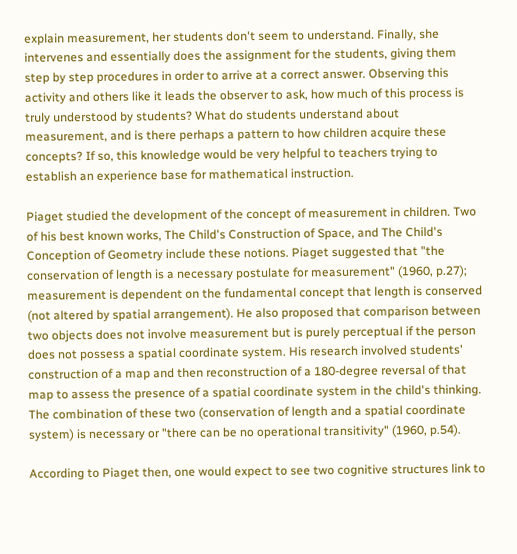explain measurement, her students don't seem to understand. Finally, she intervenes and essentially does the assignment for the students, giving them step by step procedures in order to arrive at a correct answer. Observing this activity and others like it leads the observer to ask, how much of this process is truly understood by students? What do students understand about measurement, and is there perhaps a pattern to how children acquire these concepts? If so, this knowledge would be very helpful to teachers trying to establish an experience base for mathematical instruction.

Piaget studied the development of the concept of measurement in children. Two of his best known works, The Child's Construction of Space, and The Child's Conception of Geometry include these notions. Piaget suggested that "the conservation of length is a necessary postulate for measurement" (1960, p.27); measurement is dependent on the fundamental concept that length is conserved (not altered by spatial arrangement). He also proposed that comparison between two objects does not involve measurement but is purely perceptual if the person does not possess a spatial coordinate system. His research involved students' construction of a map and then reconstruction of a 180-degree reversal of that map to assess the presence of a spatial coordinate system in the child's thinking. The combination of these two (conservation of length and a spatial coordinate system) is necessary or "there can be no operational transitivity" (1960, p.54).

According to Piaget then, one would expect to see two cognitive structures link to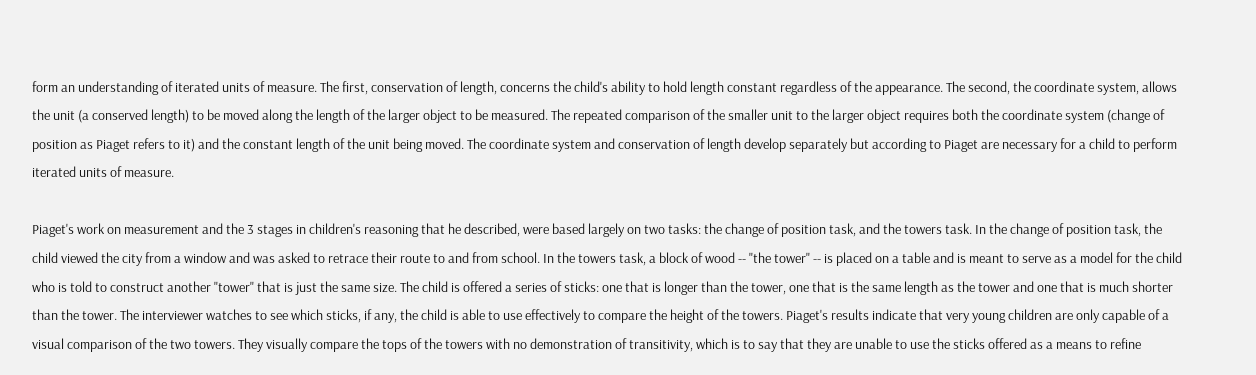form an understanding of iterated units of measure. The first, conservation of length, concerns the child's ability to hold length constant regardless of the appearance. The second, the coordinate system, allows the unit (a conserved length) to be moved along the length of the larger object to be measured. The repeated comparison of the smaller unit to the larger object requires both the coordinate system (change of position as Piaget refers to it) and the constant length of the unit being moved. The coordinate system and conservation of length develop separately but according to Piaget are necessary for a child to perform iterated units of measure.

Piaget's work on measurement and the 3 stages in children's reasoning that he described, were based largely on two tasks: the change of position task, and the towers task. In the change of position task, the child viewed the city from a window and was asked to retrace their route to and from school. In the towers task, a block of wood -- "the tower" -- is placed on a table and is meant to serve as a model for the child who is told to construct another "tower" that is just the same size. The child is offered a series of sticks: one that is longer than the tower, one that is the same length as the tower and one that is much shorter than the tower. The interviewer watches to see which sticks, if any, the child is able to use effectively to compare the height of the towers. Piaget's results indicate that very young children are only capable of a visual comparison of the two towers. They visually compare the tops of the towers with no demonstration of transitivity, which is to say that they are unable to use the sticks offered as a means to refine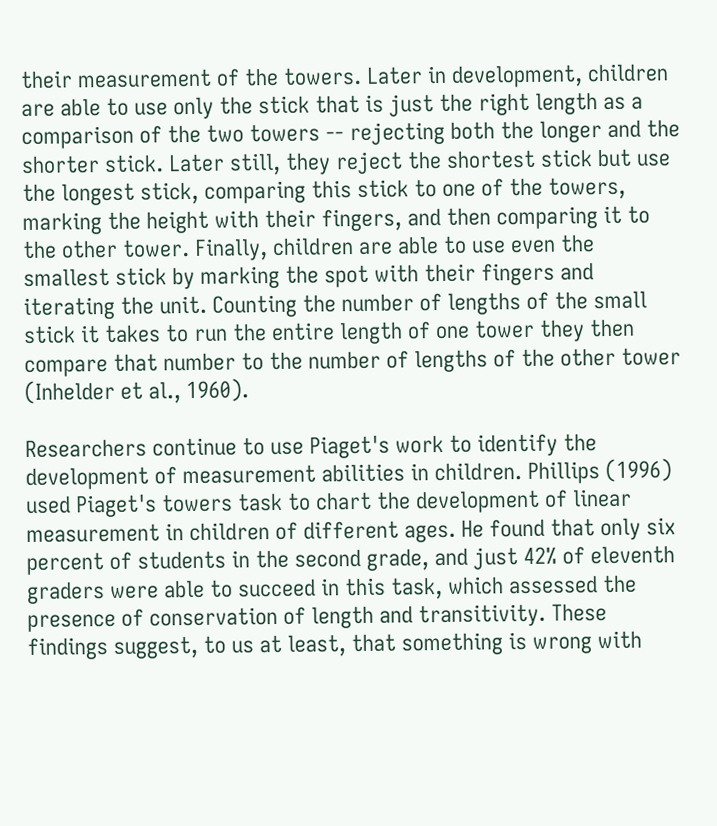their measurement of the towers. Later in development, children are able to use only the stick that is just the right length as a comparison of the two towers -- rejecting both the longer and the shorter stick. Later still, they reject the shortest stick but use the longest stick, comparing this stick to one of the towers, marking the height with their fingers, and then comparing it to the other tower. Finally, children are able to use even the smallest stick by marking the spot with their fingers and iterating the unit. Counting the number of lengths of the small stick it takes to run the entire length of one tower they then compare that number to the number of lengths of the other tower (Inhelder et al., 1960).

Researchers continue to use Piaget's work to identify the development of measurement abilities in children. Phillips (1996) used Piaget's towers task to chart the development of linear measurement in children of different ages. He found that only six percent of students in the second grade, and just 42% of eleventh graders were able to succeed in this task, which assessed the presence of conservation of length and transitivity. These findings suggest, to us at least, that something is wrong with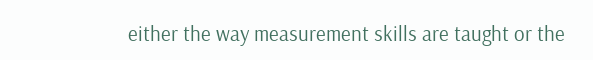either the way measurement skills are taught or the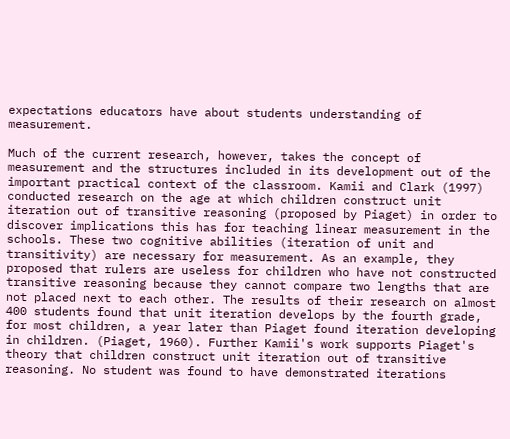expectations educators have about students understanding of measurement.

Much of the current research, however, takes the concept of measurement and the structures included in its development out of the important practical context of the classroom. Kamii and Clark (1997) conducted research on the age at which children construct unit iteration out of transitive reasoning (proposed by Piaget) in order to discover implications this has for teaching linear measurement in the schools. These two cognitive abilities (iteration of unit and transitivity) are necessary for measurement. As an example, they proposed that rulers are useless for children who have not constructed transitive reasoning because they cannot compare two lengths that are not placed next to each other. The results of their research on almost 400 students found that unit iteration develops by the fourth grade, for most children, a year later than Piaget found iteration developing in children. (Piaget, 1960). Further Kamii's work supports Piaget's theory that children construct unit iteration out of transitive reasoning. No student was found to have demonstrated iterations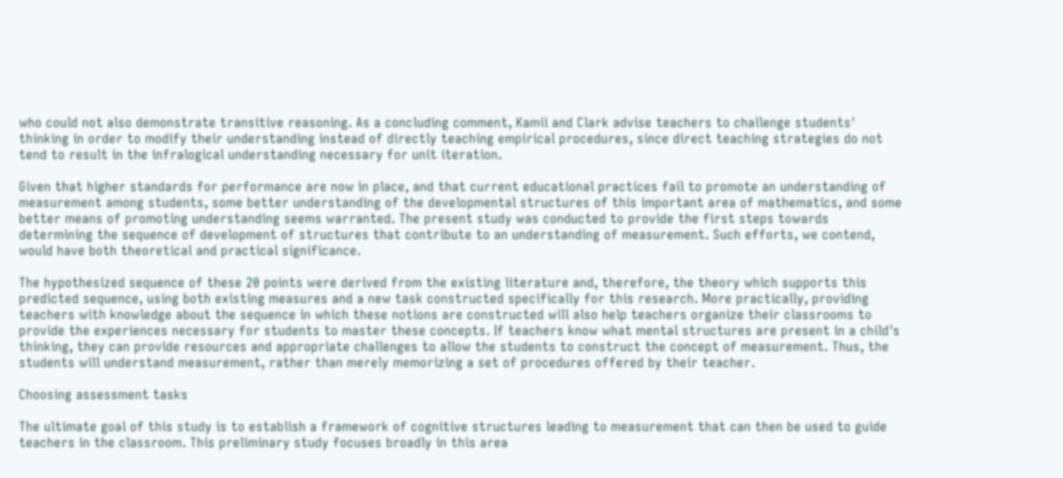who could not also demonstrate transitive reasoning. As a concluding comment, Kamii and Clark advise teachers to challenge students' thinking in order to modify their understanding instead of directly teaching empirical procedures, since direct teaching strategies do not tend to result in the infralogical understanding necessary for unit iteration.

Given that higher standards for performance are now in place, and that current educational practices fail to promote an understanding of measurement among students, some better understanding of the developmental structures of this important area of mathematics, and some better means of promoting understanding seems warranted. The present study was conducted to provide the first steps towards determining the sequence of development of structures that contribute to an understanding of measurement. Such efforts, we contend, would have both theoretical and practical significance.

The hypothesized sequence of these 20 points were derived from the existing literature and, therefore, the theory which supports this predicted sequence, using both existing measures and a new task constructed specifically for this research. More practically, providing teachers with knowledge about the sequence in which these notions are constructed will also help teachers organize their classrooms to provide the experiences necessary for students to master these concepts. If teachers know what mental structures are present in a child's thinking, they can provide resources and appropriate challenges to allow the students to construct the concept of measurement. Thus, the students will understand measurement, rather than merely memorizing a set of procedures offered by their teacher.

Choosing assessment tasks

The ultimate goal of this study is to establish a framework of cognitive structures leading to measurement that can then be used to guide teachers in the classroom. This preliminary study focuses broadly in this area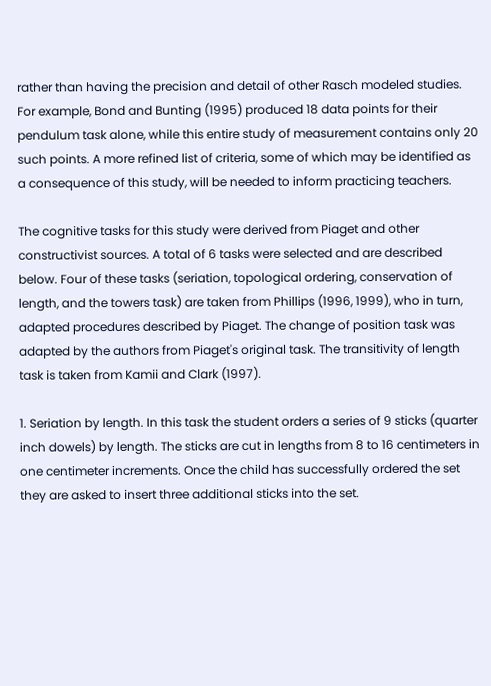rather than having the precision and detail of other Rasch modeled studies. For example, Bond and Bunting (1995) produced 18 data points for their pendulum task alone, while this entire study of measurement contains only 20 such points. A more refined list of criteria, some of which may be identified as a consequence of this study, will be needed to inform practicing teachers.

The cognitive tasks for this study were derived from Piaget and other constructivist sources. A total of 6 tasks were selected and are described below. Four of these tasks (seriation, topological ordering, conservation of length, and the towers task) are taken from Phillips (1996, 1999), who in turn, adapted procedures described by Piaget. The change of position task was adapted by the authors from Piaget's original task. The transitivity of length task is taken from Kamii and Clark (1997).

1. Seriation by length. In this task the student orders a series of 9 sticks (quarter inch dowels) by length. The sticks are cut in lengths from 8 to 16 centimeters in one centimeter increments. Once the child has successfully ordered the set they are asked to insert three additional sticks into the set.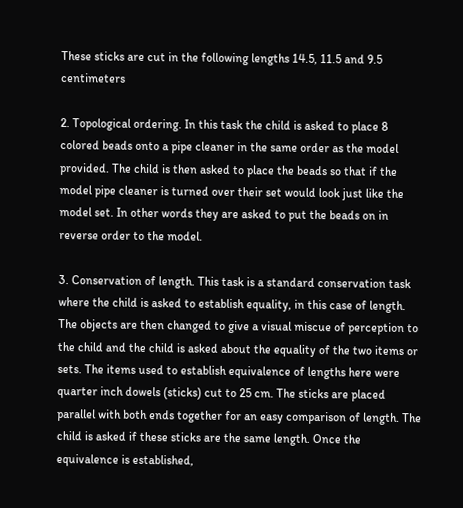These sticks are cut in the following lengths 14.5, 11.5 and 9.5 centimeters

2. Topological ordering. In this task the child is asked to place 8 colored beads onto a pipe cleaner in the same order as the model provided. The child is then asked to place the beads so that if the model pipe cleaner is turned over their set would look just like the model set. In other words they are asked to put the beads on in reverse order to the model.

3. Conservation of length. This task is a standard conservation task where the child is asked to establish equality, in this case of length. The objects are then changed to give a visual miscue of perception to the child and the child is asked about the equality of the two items or sets. The items used to establish equivalence of lengths here were quarter inch dowels (sticks) cut to 25 cm. The sticks are placed parallel with both ends together for an easy comparison of length. The child is asked if these sticks are the same length. Once the equivalence is established,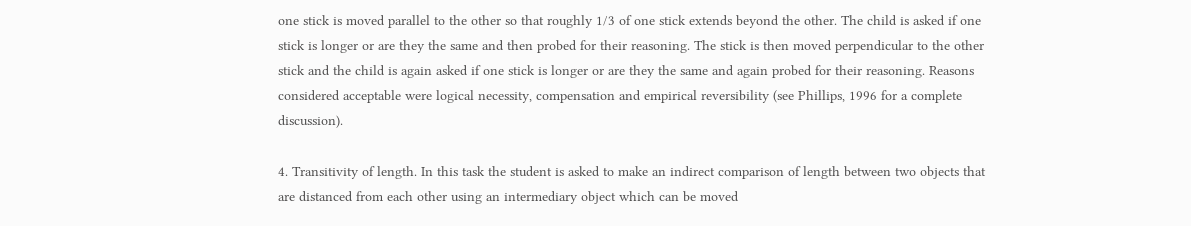one stick is moved parallel to the other so that roughly 1/3 of one stick extends beyond the other. The child is asked if one stick is longer or are they the same and then probed for their reasoning. The stick is then moved perpendicular to the other stick and the child is again asked if one stick is longer or are they the same and again probed for their reasoning. Reasons considered acceptable were logical necessity, compensation and empirical reversibility (see Phillips, 1996 for a complete discussion).

4. Transitivity of length. In this task the student is asked to make an indirect comparison of length between two objects that are distanced from each other using an intermediary object which can be moved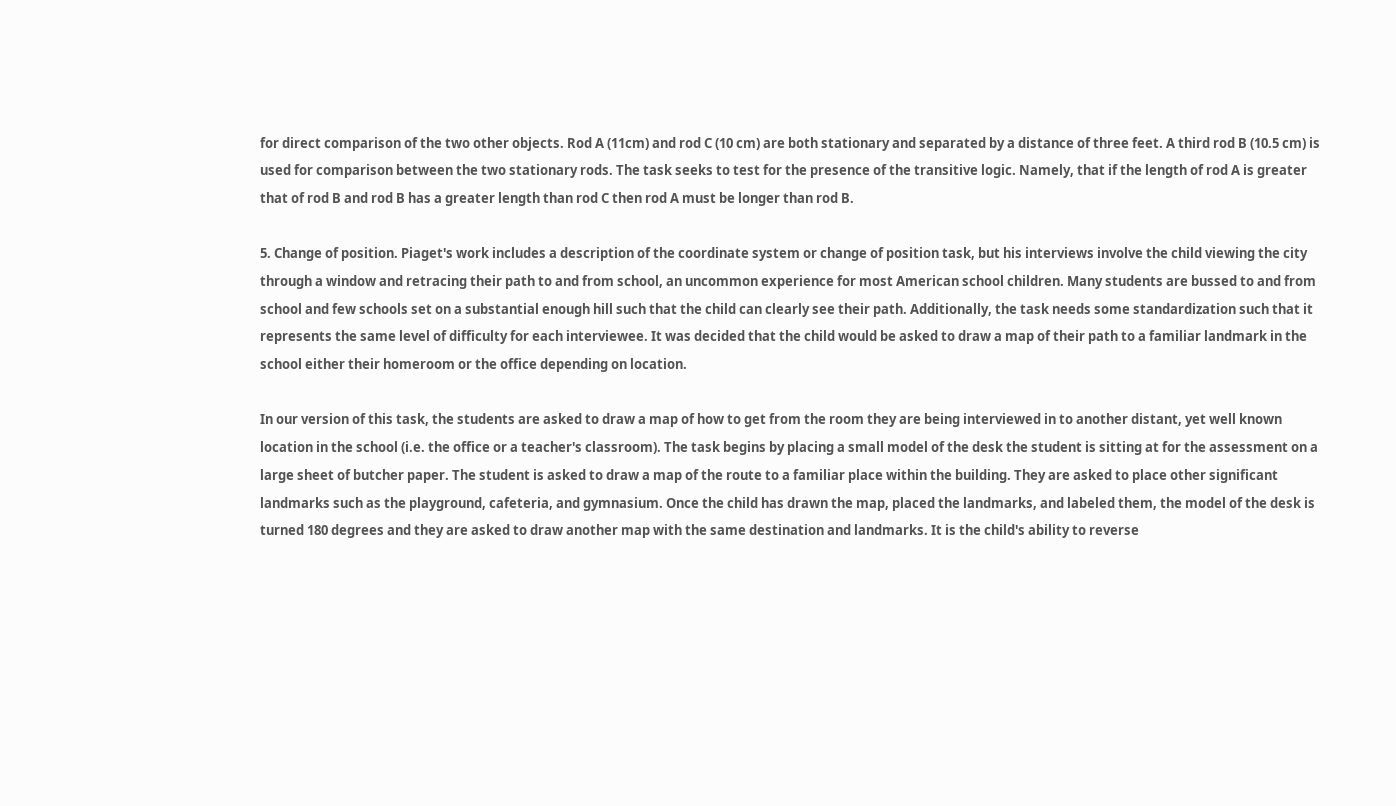for direct comparison of the two other objects. Rod A (11cm) and rod C (10 cm) are both stationary and separated by a distance of three feet. A third rod B (10.5 cm) is used for comparison between the two stationary rods. The task seeks to test for the presence of the transitive logic. Namely, that if the length of rod A is greater that of rod B and rod B has a greater length than rod C then rod A must be longer than rod B.

5. Change of position. Piaget's work includes a description of the coordinate system or change of position task, but his interviews involve the child viewing the city through a window and retracing their path to and from school, an uncommon experience for most American school children. Many students are bussed to and from school and few schools set on a substantial enough hill such that the child can clearly see their path. Additionally, the task needs some standardization such that it represents the same level of difficulty for each interviewee. It was decided that the child would be asked to draw a map of their path to a familiar landmark in the school either their homeroom or the office depending on location.

In our version of this task, the students are asked to draw a map of how to get from the room they are being interviewed in to another distant, yet well known location in the school (i.e. the office or a teacher's classroom). The task begins by placing a small model of the desk the student is sitting at for the assessment on a large sheet of butcher paper. The student is asked to draw a map of the route to a familiar place within the building. They are asked to place other significant landmarks such as the playground, cafeteria, and gymnasium. Once the child has drawn the map, placed the landmarks, and labeled them, the model of the desk is turned 180 degrees and they are asked to draw another map with the same destination and landmarks. It is the child's ability to reverse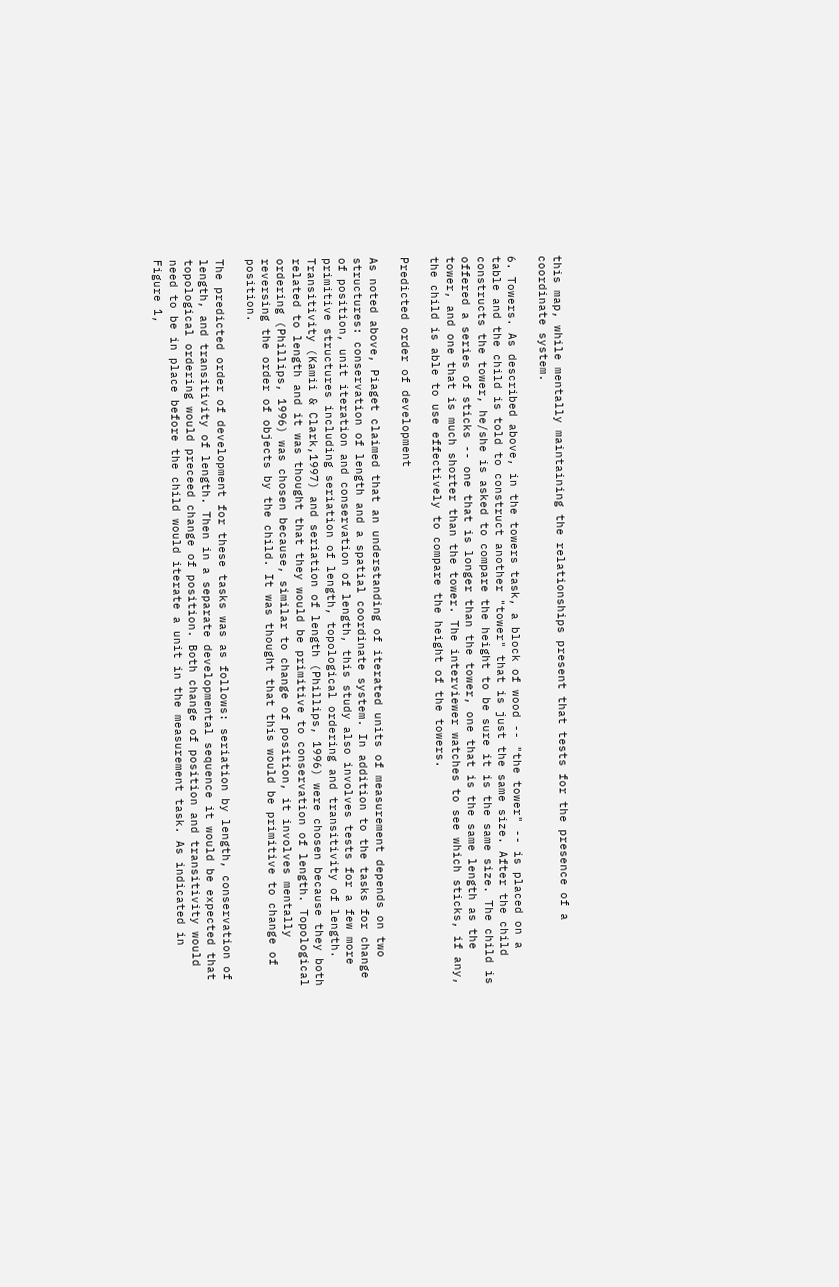this map, while mentally maintaining the relationships present that tests for the presence of a coordinate system.

6. Towers. As described above, in the towers task, a block of wood -- "the tower" -- is placed on a table and the child is told to construct another "tower" that is just the same size. After the child constructs the tower, he/she is asked to compare the height to be sure it is the same size. The child is offered a series of sticks -- one that is longer than the tower, one that is the same length as the tower, and one that is much shorter than the tower. The interviewer watches to see which sticks, if any, the child is able to use effectively to compare the height of the towers.

Predicted order of development

As noted above, Piaget claimed that an understanding of iterated units of measurement depends on two structures: conservation of length and a spatial coordinate system. In addition to the tasks for change of position, unit iteration and conservation of length, this study also involves tests for a few more primitive structures including seriation of length, topological ordering and transitivity of length. Transitivity (Kamii & Clark,1997) and seriation of length (Phillips, 1996) were chosen because they both related to length and it was thought that they would be primitive to conservation of length. Topological ordering (Phillips, 1996) was chosen because, similar to change of position, it involves mentally reversing the order of objects by the child. It was thought that this would be primitive to change of position.

The predicted order of development for these tasks was as follows: seriation by length, conservation of length, and transitivity of length. Then in a separate developmental sequence it would be expected that topological ordering would preceed change of position. Both change of position and transitivity would need to be in place before the child would iterate a unit in the measurement task. As indicated in Figure 1,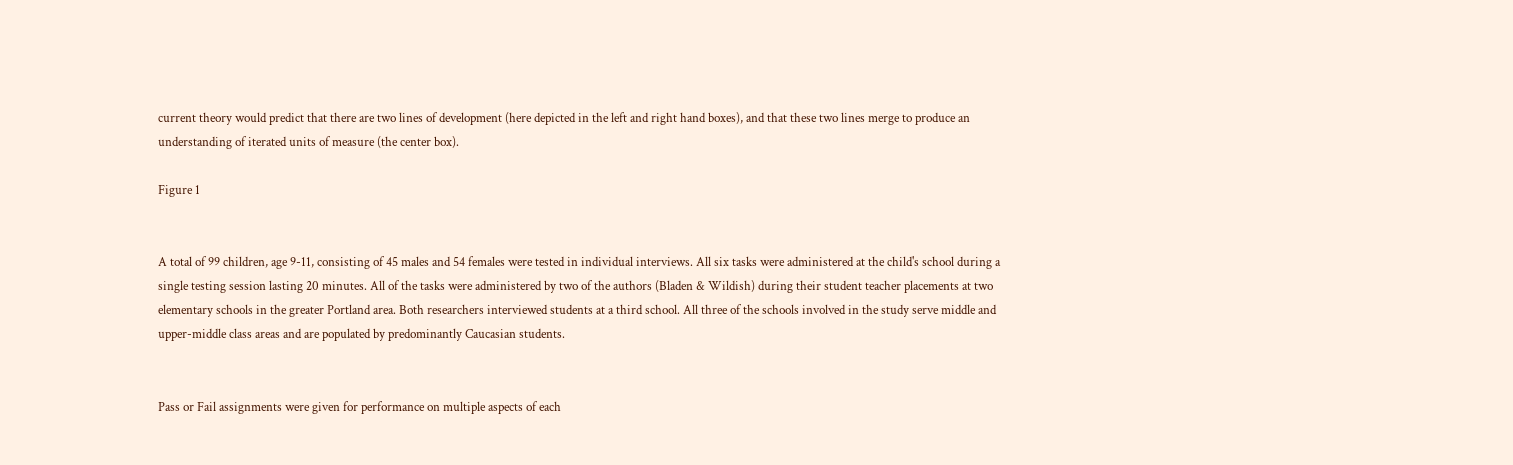current theory would predict that there are two lines of development (here depicted in the left and right hand boxes), and that these two lines merge to produce an understanding of iterated units of measure (the center box).

Figure 1


A total of 99 children, age 9-11, consisting of 45 males and 54 females were tested in individual interviews. All six tasks were administered at the child's school during a single testing session lasting 20 minutes. All of the tasks were administered by two of the authors (Bladen & Wildish) during their student teacher placements at two elementary schools in the greater Portland area. Both researchers interviewed students at a third school. All three of the schools involved in the study serve middle and upper-middle class areas and are populated by predominantly Caucasian students.


Pass or Fail assignments were given for performance on multiple aspects of each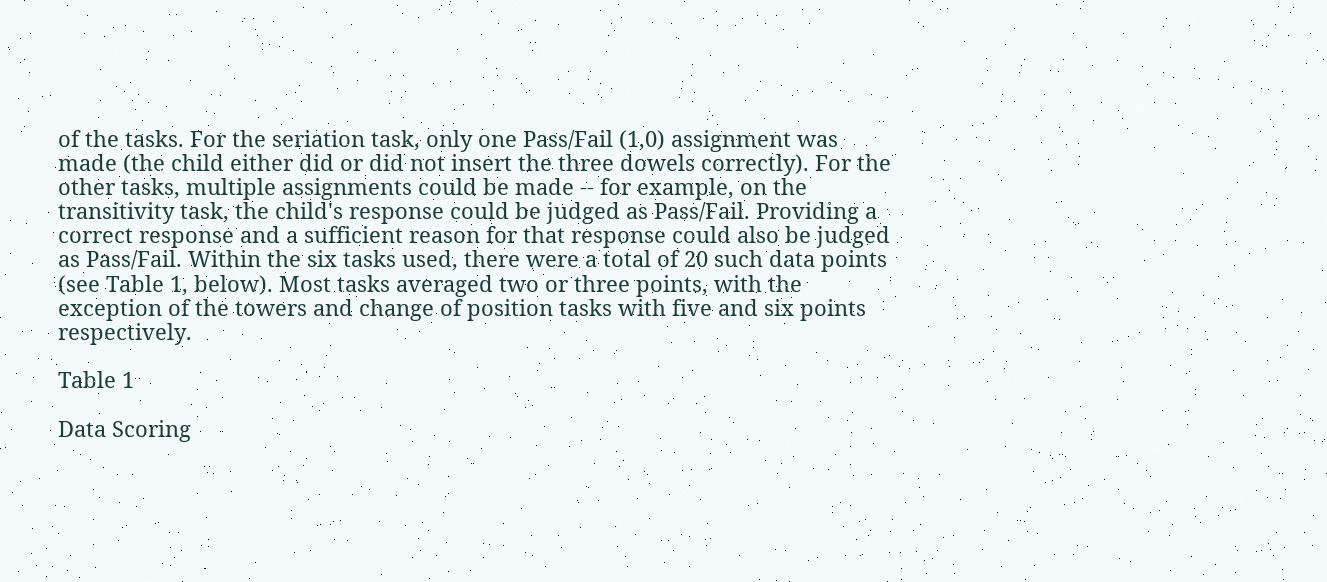of the tasks. For the seriation task, only one Pass/Fail (1,0) assignment was made (the child either did or did not insert the three dowels correctly). For the other tasks, multiple assignments could be made -- for example, on the transitivity task, the child's response could be judged as Pass/Fail. Providing a correct response and a sufficient reason for that response could also be judged as Pass/Fail. Within the six tasks used, there were a total of 20 such data points (see Table 1, below). Most tasks averaged two or three points, with the exception of the towers and change of position tasks with five and six points respectively.

Table 1

Data Scoring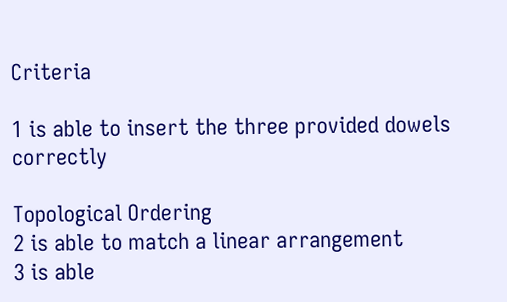Criteria

1 is able to insert the three provided dowels correctly

Topological Ordering
2 is able to match a linear arrangement
3 is able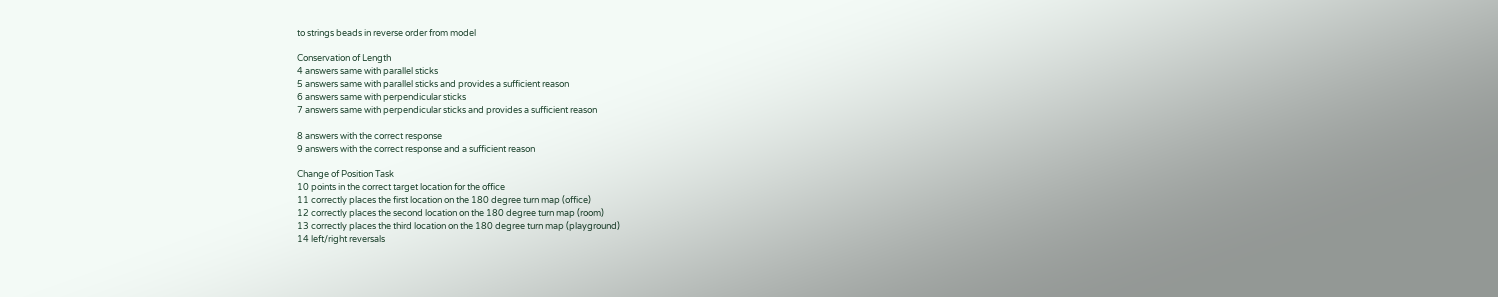to strings beads in reverse order from model

Conservation of Length
4 answers same with parallel sticks
5 answers same with parallel sticks and provides a sufficient reason
6 answers same with perpendicular sticks
7 answers same with perpendicular sticks and provides a sufficient reason

8 answers with the correct response
9 answers with the correct response and a sufficient reason

Change of Position Task
10 points in the correct target location for the office
11 correctly places the first location on the 180 degree turn map (office)
12 correctly places the second location on the 180 degree turn map (room)
13 correctly places the third location on the 180 degree turn map (playground)
14 left/right reversals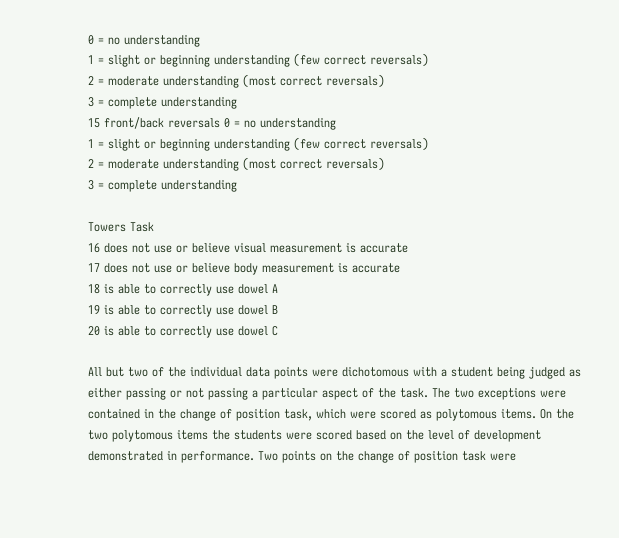0 = no understanding
1 = slight or beginning understanding (few correct reversals)
2 = moderate understanding (most correct reversals)
3 = complete understanding
15 front/back reversals 0 = no understanding
1 = slight or beginning understanding (few correct reversals)
2 = moderate understanding (most correct reversals)
3 = complete understanding

Towers Task
16 does not use or believe visual measurement is accurate
17 does not use or believe body measurement is accurate
18 is able to correctly use dowel A
19 is able to correctly use dowel B
20 is able to correctly use dowel C

All but two of the individual data points were dichotomous with a student being judged as either passing or not passing a particular aspect of the task. The two exceptions were contained in the change of position task, which were scored as polytomous items. On the two polytomous items the students were scored based on the level of development demonstrated in performance. Two points on the change of position task were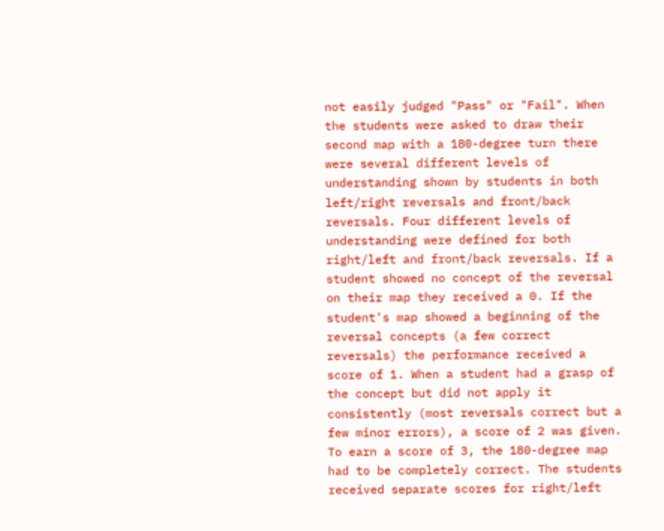not easily judged "Pass" or "Fail". When the students were asked to draw their second map with a 180-degree turn there were several different levels of understanding shown by students in both left/right reversals and front/back reversals. Four different levels of understanding were defined for both right/left and front/back reversals. If a student showed no concept of the reversal on their map they received a 0. If the student's map showed a beginning of the reversal concepts (a few correct reversals) the performance received a score of 1. When a student had a grasp of the concept but did not apply it consistently (most reversals correct but a few minor errors), a score of 2 was given. To earn a score of 3, the 180-degree map had to be completely correct. The students received separate scores for right/left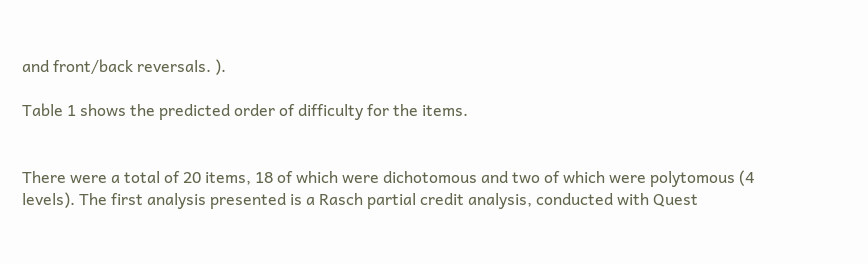and front/back reversals. ).

Table 1 shows the predicted order of difficulty for the items.


There were a total of 20 items, 18 of which were dichotomous and two of which were polytomous (4 levels). The first analysis presented is a Rasch partial credit analysis, conducted with Quest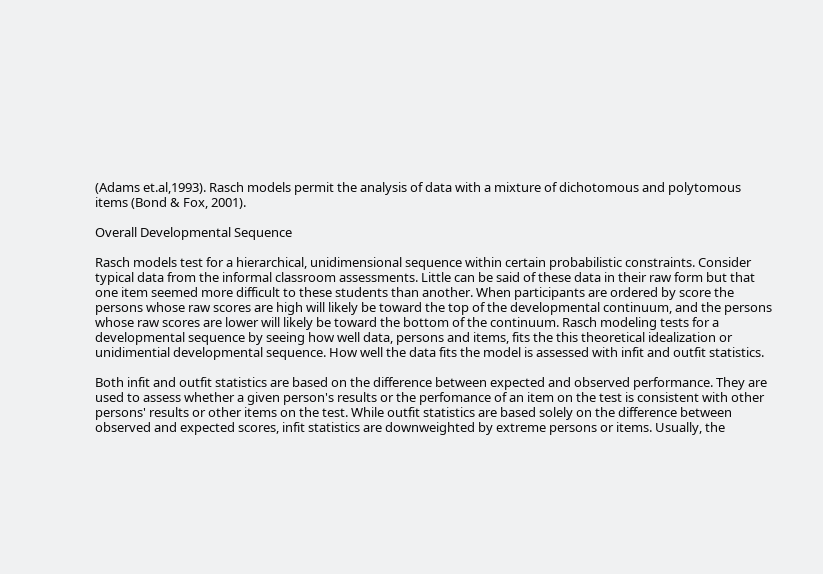(Adams et.al,1993). Rasch models permit the analysis of data with a mixture of dichotomous and polytomous items (Bond & Fox, 2001).

Overall Developmental Sequence

Rasch models test for a hierarchical, unidimensional sequence within certain probabilistic constraints. Consider typical data from the informal classroom assessments. Little can be said of these data in their raw form but that one item seemed more difficult to these students than another. When participants are ordered by score the persons whose raw scores are high will likely be toward the top of the developmental continuum, and the persons whose raw scores are lower will likely be toward the bottom of the continuum. Rasch modeling tests for a developmental sequence by seeing how well data, persons and items, fits the this theoretical idealization or unidimential developmental sequence. How well the data fits the model is assessed with infit and outfit statistics.

Both infit and outfit statistics are based on the difference between expected and observed performance. They are used to assess whether a given person's results or the perfomance of an item on the test is consistent with other persons' results or other items on the test. While outfit statistics are based solely on the difference between observed and expected scores, infit statistics are downweighted by extreme persons or items. Usually, the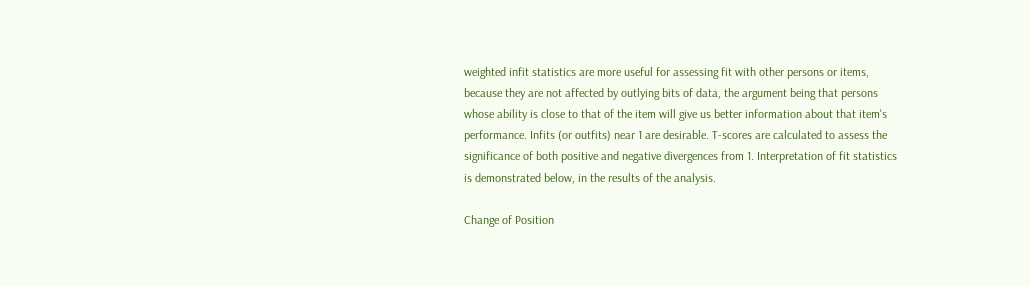weighted infit statistics are more useful for assessing fit with other persons or items, because they are not affected by outlying bits of data, the argument being that persons whose ability is close to that of the item will give us better information about that item's performance. Infits (or outfits) near 1 are desirable. T-scores are calculated to assess the significance of both positive and negative divergences from 1. Interpretation of fit statistics is demonstrated below, in the results of the analysis.

Change of Position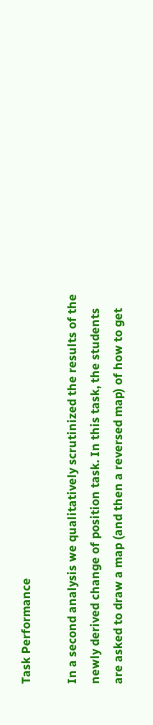Task Performance

In a second analysis we qualitatively scrutinized the results of the newly derived change of position task. In this task, the students are asked to draw a map (and then a reversed map) of how to get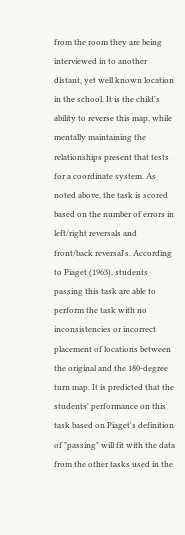from the room they are being interviewed in to another distant, yet well known location in the school. It is the child's ability to reverse this map, while mentally maintaining the relationships present that tests for a coordinate system. As noted above, the task is scored based on the number of errors in left/right reversals and front/back reversal's. According to Piaget (1963), students passing this task are able to perform the task with no inconsistencies or incorrect placement of locations between the original and the 180-degree turn map. It is predicted that the students' performance on this task based on Piaget's definition of "passing" will fit with the data from the other tasks used in the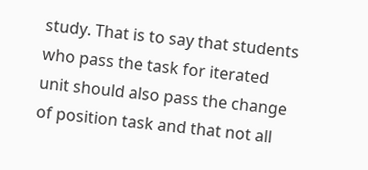study. That is to say that students who pass the task for iterated unit should also pass the change of position task and that not all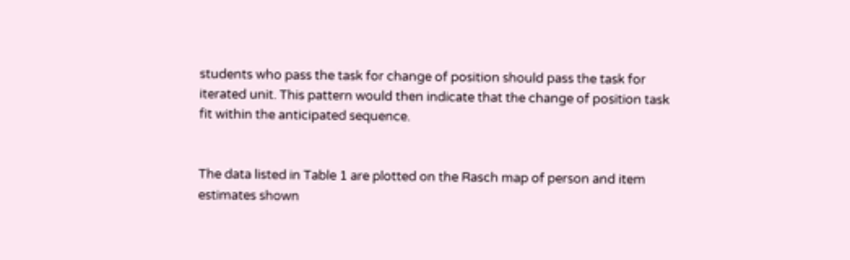students who pass the task for change of position should pass the task for iterated unit. This pattern would then indicate that the change of position task fit within the anticipated sequence.


The data listed in Table 1 are plotted on the Rasch map of person and item estimates shown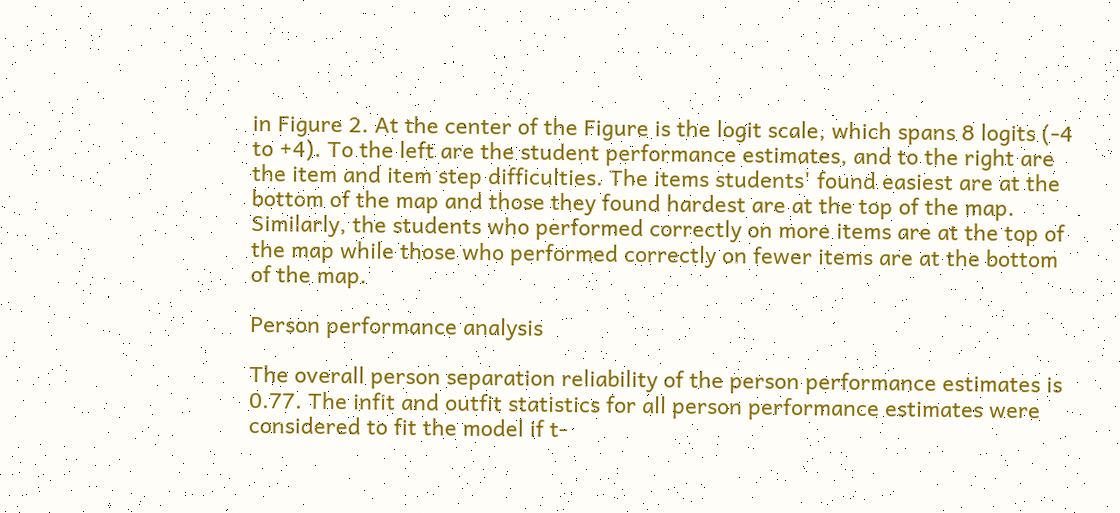in Figure 2. At the center of the Figure is the logit scale, which spans 8 logits (-4 to +4). To the left are the student performance estimates, and to the right are the item and item step difficulties. The items students' found easiest are at the bottom of the map and those they found hardest are at the top of the map. Similarly, the students who performed correctly on more items are at the top of the map while those who performed correctly on fewer items are at the bottom of the map.

Person performance analysis

The overall person separation reliability of the person performance estimates is 0.77. The infit and outfit statistics for all person performance estimates were considered to fit the model if t-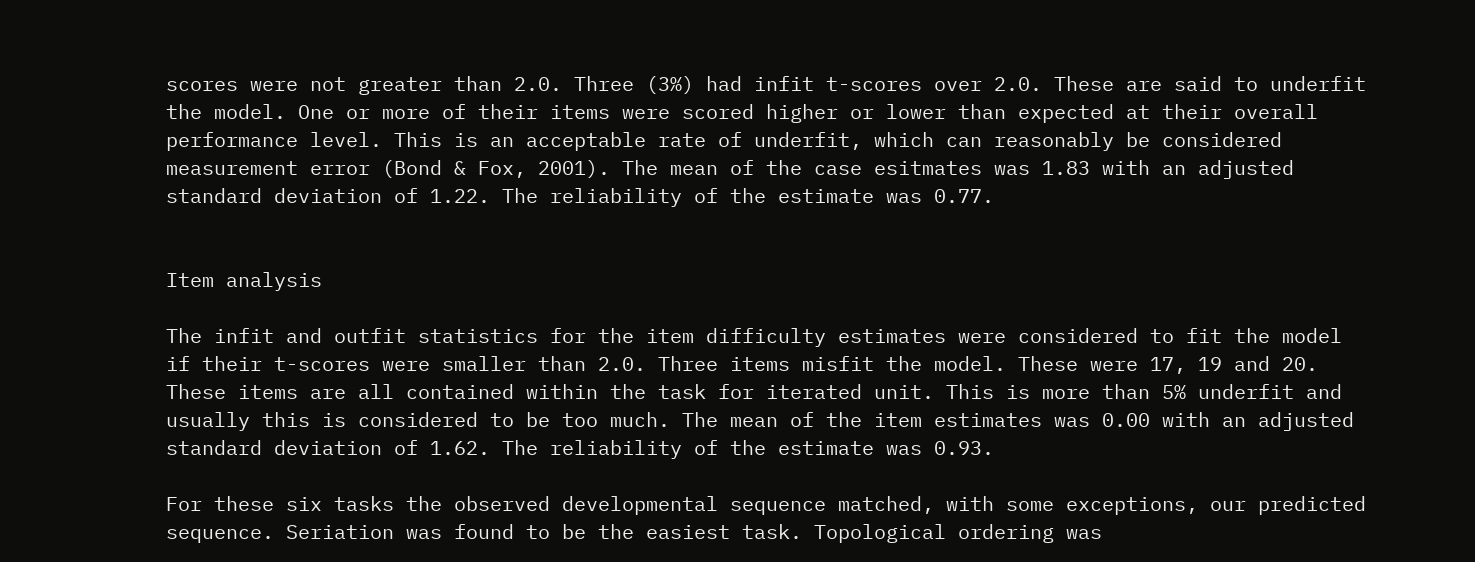scores were not greater than 2.0. Three (3%) had infit t-scores over 2.0. These are said to underfit the model. One or more of their items were scored higher or lower than expected at their overall performance level. This is an acceptable rate of underfit, which can reasonably be considered measurement error (Bond & Fox, 2001). The mean of the case esitmates was 1.83 with an adjusted standard deviation of 1.22. The reliability of the estimate was 0.77.


Item analysis

The infit and outfit statistics for the item difficulty estimates were considered to fit the model if their t-scores were smaller than 2.0. Three items misfit the model. These were 17, 19 and 20. These items are all contained within the task for iterated unit. This is more than 5% underfit and usually this is considered to be too much. The mean of the item estimates was 0.00 with an adjusted standard deviation of 1.62. The reliability of the estimate was 0.93.

For these six tasks the observed developmental sequence matched, with some exceptions, our predicted sequence. Seriation was found to be the easiest task. Topological ordering was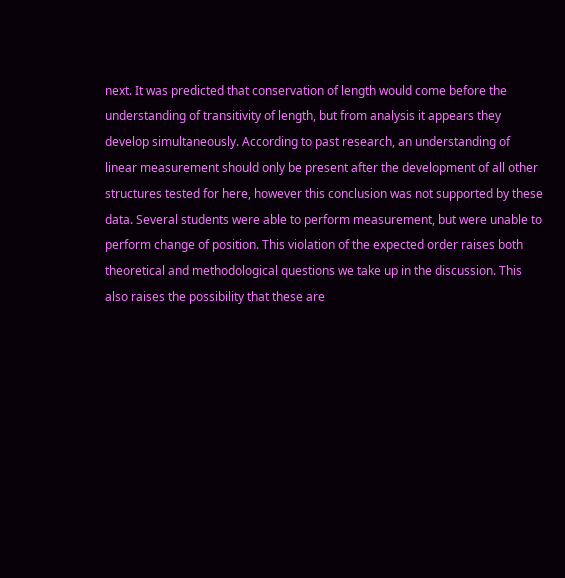next. It was predicted that conservation of length would come before the understanding of transitivity of length, but from analysis it appears they develop simultaneously. According to past research, an understanding of linear measurement should only be present after the development of all other structures tested for here, however this conclusion was not supported by these data. Several students were able to perform measurement, but were unable to perform change of position. This violation of the expected order raises both theoretical and methodological questions we take up in the discussion. This also raises the possibility that these are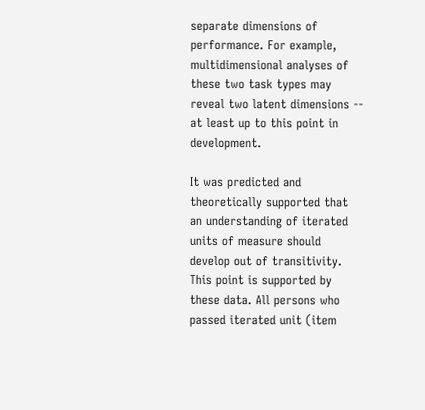separate dimensions of performance. For example, multidimensional analyses of these two task types may reveal two latent dimensions -- at least up to this point in development.

It was predicted and theoretically supported that an understanding of iterated units of measure should develop out of transitivity. This point is supported by these data. All persons who passed iterated unit (item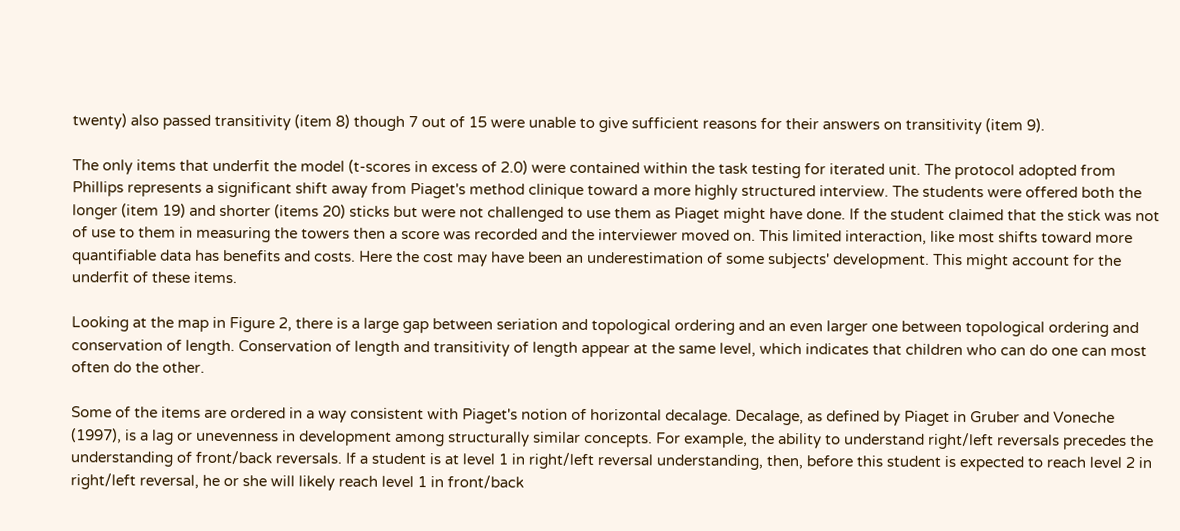twenty) also passed transitivity (item 8) though 7 out of 15 were unable to give sufficient reasons for their answers on transitivity (item 9).

The only items that underfit the model (t-scores in excess of 2.0) were contained within the task testing for iterated unit. The protocol adopted from Phillips represents a significant shift away from Piaget's method clinique toward a more highly structured interview. The students were offered both the longer (item 19) and shorter (items 20) sticks but were not challenged to use them as Piaget might have done. If the student claimed that the stick was not of use to them in measuring the towers then a score was recorded and the interviewer moved on. This limited interaction, like most shifts toward more quantifiable data has benefits and costs. Here the cost may have been an underestimation of some subjects' development. This might account for the underfit of these items.

Looking at the map in Figure 2, there is a large gap between seriation and topological ordering and an even larger one between topological ordering and conservation of length. Conservation of length and transitivity of length appear at the same level, which indicates that children who can do one can most often do the other.

Some of the items are ordered in a way consistent with Piaget's notion of horizontal decalage. Decalage, as defined by Piaget in Gruber and Voneche (1997), is a lag or unevenness in development among structurally similar concepts. For example, the ability to understand right/left reversals precedes the understanding of front/back reversals. If a student is at level 1 in right/left reversal understanding, then, before this student is expected to reach level 2 in right/left reversal, he or she will likely reach level 1 in front/back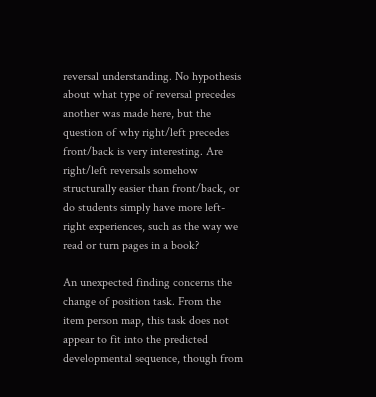reversal understanding. No hypothesis about what type of reversal precedes another was made here, but the question of why right/left precedes front/back is very interesting. Are right/left reversals somehow structurally easier than front/back, or do students simply have more left-right experiences, such as the way we read or turn pages in a book?

An unexpected finding concerns the change of position task. From the item person map, this task does not appear to fit into the predicted developmental sequence, though from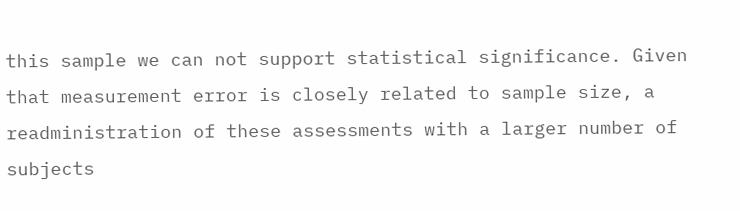this sample we can not support statistical significance. Given that measurement error is closely related to sample size, a readministration of these assessments with a larger number of subjects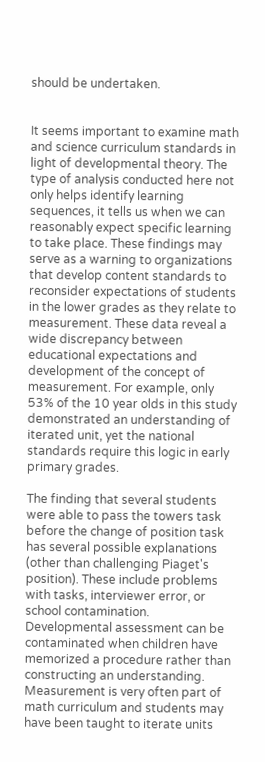should be undertaken.


It seems important to examine math and science curriculum standards in light of developmental theory. The type of analysis conducted here not only helps identify learning sequences, it tells us when we can reasonably expect specific learning to take place. These findings may serve as a warning to organizations that develop content standards to reconsider expectations of students in the lower grades as they relate to measurement. These data reveal a wide discrepancy between educational expectations and development of the concept of measurement. For example, only 53% of the 10 year olds in this study demonstrated an understanding of iterated unit, yet the national standards require this logic in early primary grades.

The finding that several students were able to pass the towers task before the change of position task has several possible explanations (other than challenging Piaget's position). These include problems with tasks, interviewer error, or school contamination. Developmental assessment can be contaminated when children have memorized a procedure rather than constructing an understanding. Measurement is very often part of math curriculum and students may have been taught to iterate units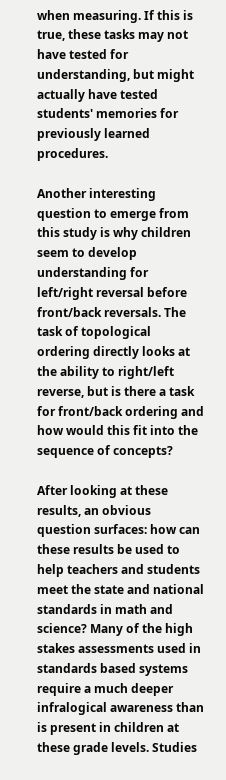when measuring. If this is true, these tasks may not have tested for understanding, but might actually have tested students' memories for previously learned procedures.

Another interesting question to emerge from this study is why children seem to develop understanding for left/right reversal before front/back reversals. The task of topological ordering directly looks at the ability to right/left reverse, but is there a task for front/back ordering and how would this fit into the sequence of concepts?

After looking at these results, an obvious question surfaces: how can these results be used to help teachers and students meet the state and national standards in math and science? Many of the high stakes assessments used in standards based systems require a much deeper infralogical awareness than is present in children at these grade levels. Studies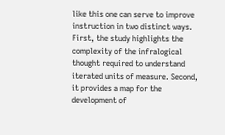like this one can serve to improve instruction in two distinct ways. First, the study highlights the complexity of the infralogical thought required to understand iterated units of measure. Second, it provides a map for the development of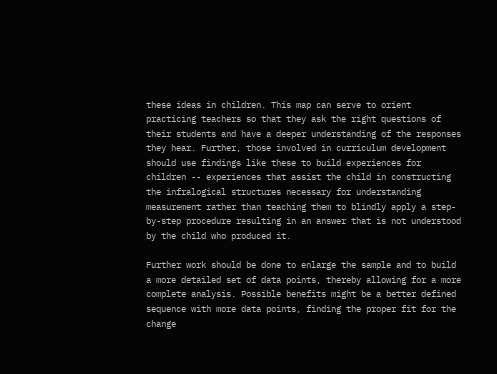these ideas in children. This map can serve to orient practicing teachers so that they ask the right questions of their students and have a deeper understanding of the responses they hear. Further, those involved in curriculum development should use findings like these to build experiences for children -- experiences that assist the child in constructing the infralogical structures necessary for understanding measurement rather than teaching them to blindly apply a step-by-step procedure resulting in an answer that is not understood by the child who produced it.

Further work should be done to enlarge the sample and to build a more detailed set of data points, thereby allowing for a more complete analysis. Possible benefits might be a better defined sequence with more data points, finding the proper fit for the change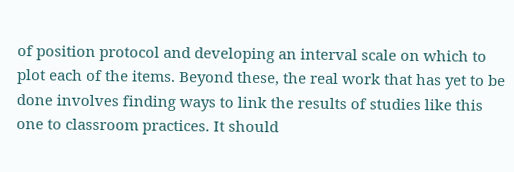of position protocol and developing an interval scale on which to plot each of the items. Beyond these, the real work that has yet to be done involves finding ways to link the results of studies like this one to classroom practices. It should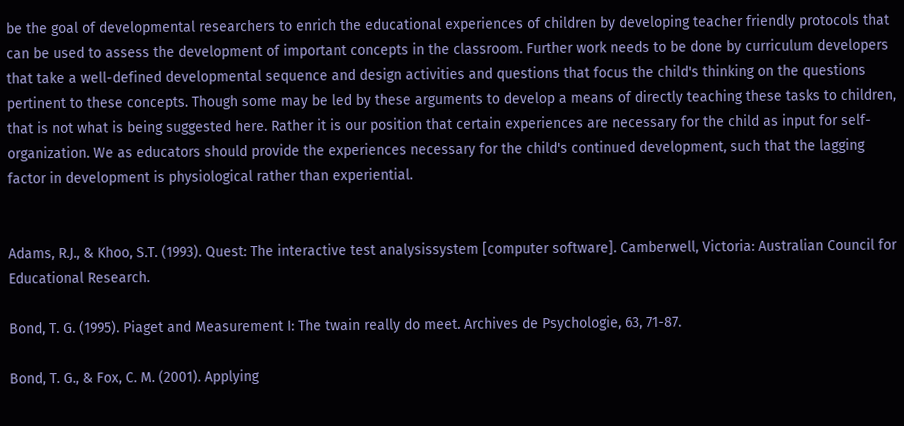be the goal of developmental researchers to enrich the educational experiences of children by developing teacher friendly protocols that can be used to assess the development of important concepts in the classroom. Further work needs to be done by curriculum developers that take a well-defined developmental sequence and design activities and questions that focus the child's thinking on the questions pertinent to these concepts. Though some may be led by these arguments to develop a means of directly teaching these tasks to children, that is not what is being suggested here. Rather it is our position that certain experiences are necessary for the child as input for self-organization. We as educators should provide the experiences necessary for the child's continued development, such that the lagging factor in development is physiological rather than experiential.


Adams, R.J., & Khoo, S.T. (1993). Quest: The interactive test analysissystem [computer software]. Camberwell, Victoria: Australian Council for Educational Research.

Bond, T. G. (1995). Piaget and Measurement I: The twain really do meet. Archives de Psychologie, 63, 71-87.

Bond, T. G., & Fox, C. M. (2001). Applying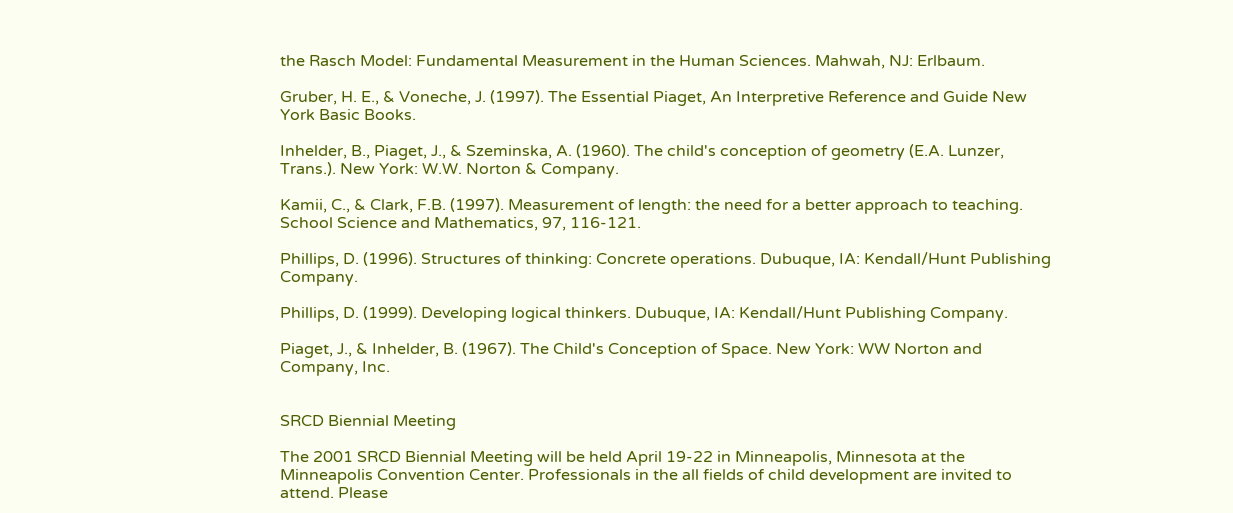the Rasch Model: Fundamental Measurement in the Human Sciences. Mahwah, NJ: Erlbaum.

Gruber, H. E., & Voneche, J. (1997). The Essential Piaget, An Interpretive Reference and Guide New York Basic Books.

Inhelder, B., Piaget, J., & Szeminska, A. (1960). The child's conception of geometry (E.A. Lunzer, Trans.). New York: W.W. Norton & Company.

Kamii, C., & Clark, F.B. (1997). Measurement of length: the need for a better approach to teaching. School Science and Mathematics, 97, 116-121.

Phillips, D. (1996). Structures of thinking: Concrete operations. Dubuque, IA: Kendall/Hunt Publishing Company.

Phillips, D. (1999). Developing logical thinkers. Dubuque, IA: Kendall/Hunt Publishing Company.

Piaget, J., & Inhelder, B. (1967). The Child's Conception of Space. New York: WW Norton and Company, Inc.


SRCD Biennial Meeting

The 2001 SRCD Biennial Meeting will be held April 19-22 in Minneapolis, Minnesota at the Minneapolis Convention Center. Professionals in the all fields of child development are invited to attend. Please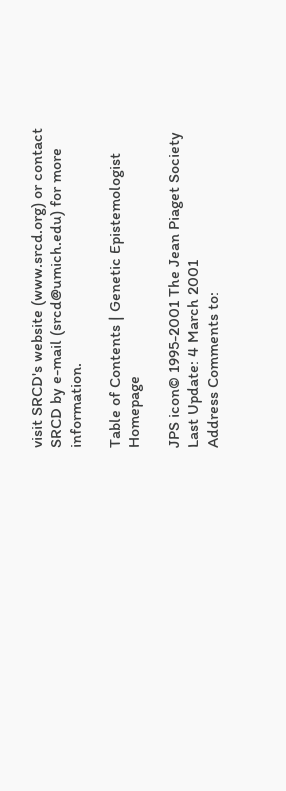visit SRCD's website (www.srcd.org) or contact SRCD by e-mail (srcd@umich.edu) for more information.

Table of Contents | Genetic Epistemologist Homepage

JPS icon© 1995-2001 The Jean Piaget Society
Last Update: 4 March 2001
Address Comments to: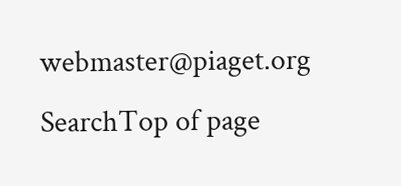webmaster@piaget.org
SearchTop of page